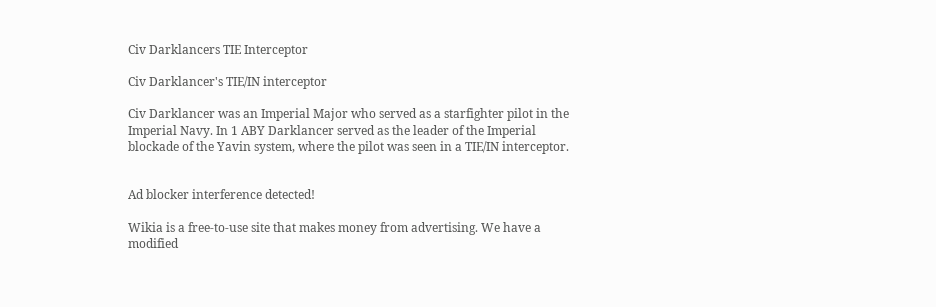Civ Darklancers TIE Interceptor

Civ Darklancer's TIE/IN interceptor

Civ Darklancer was an Imperial Major who served as a starfighter pilot in the Imperial Navy. In 1 ABY Darklancer served as the leader of the Imperial blockade of the Yavin system, where the pilot was seen in a TIE/IN interceptor.


Ad blocker interference detected!

Wikia is a free-to-use site that makes money from advertising. We have a modified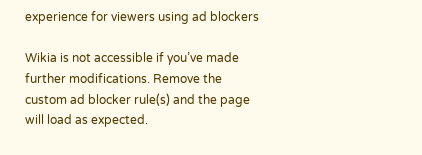experience for viewers using ad blockers

Wikia is not accessible if you’ve made further modifications. Remove the custom ad blocker rule(s) and the page will load as expected.